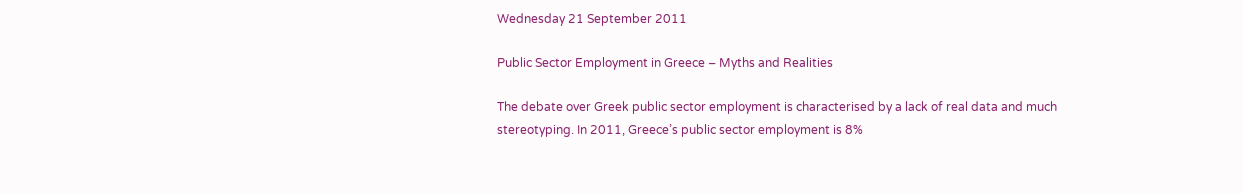Wednesday 21 September 2011

Public Sector Employment in Greece – Myths and Realities

The debate over Greek public sector employment is characterised by a lack of real data and much stereotyping. In 2011, Greece’s public sector employment is 8%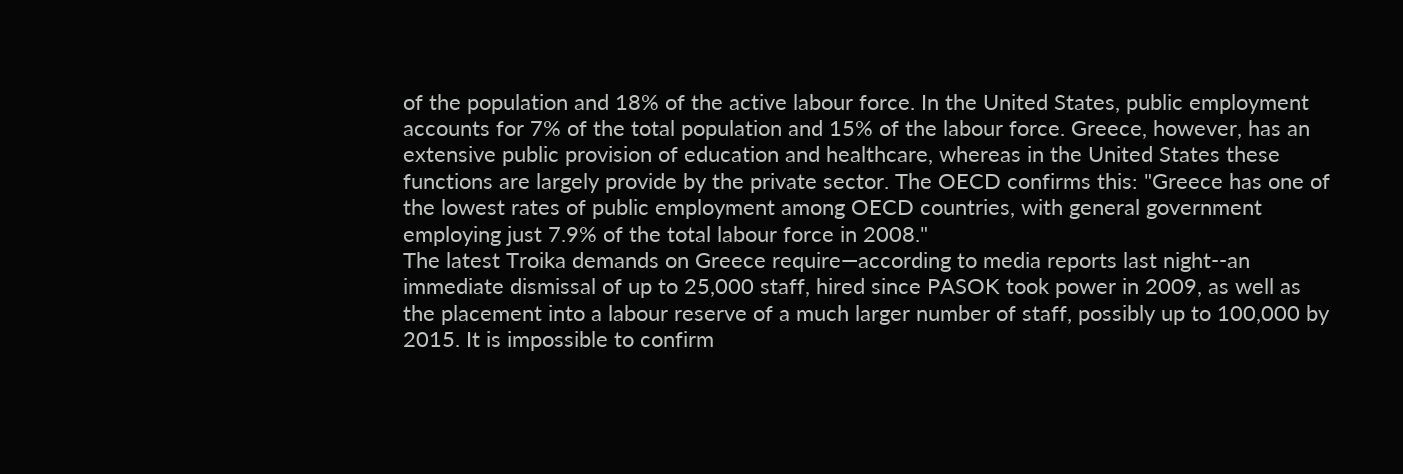of the population and 18% of the active labour force. In the United States, public employment accounts for 7% of the total population and 15% of the labour force. Greece, however, has an extensive public provision of education and healthcare, whereas in the United States these functions are largely provide by the private sector. The OECD confirms this: "Greece has one of the lowest rates of public employment among OECD countries, with general government employing just 7.9% of the total labour force in 2008."
The latest Troika demands on Greece require—according to media reports last night--an immediate dismissal of up to 25,000 staff, hired since PASOK took power in 2009, as well as the placement into a labour reserve of a much larger number of staff, possibly up to 100,000 by 2015. It is impossible to confirm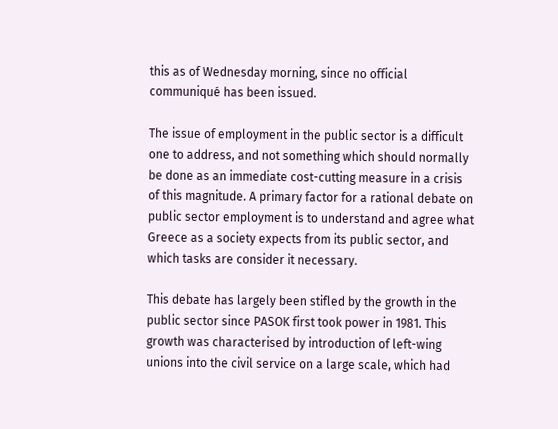this as of Wednesday morning, since no official communiqué has been issued.

The issue of employment in the public sector is a difficult one to address, and not something which should normally be done as an immediate cost-cutting measure in a crisis of this magnitude. A primary factor for a rational debate on public sector employment is to understand and agree what Greece as a society expects from its public sector, and which tasks are consider it necessary.

This debate has largely been stifled by the growth in the public sector since PASOK first took power in 1981. This growth was characterised by introduction of left-wing unions into the civil service on a large scale, which had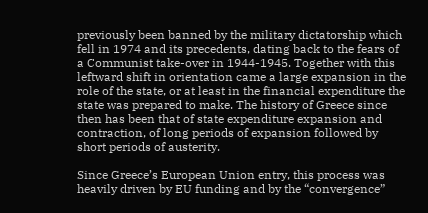previously been banned by the military dictatorship which fell in 1974 and its precedents, dating back to the fears of a Communist take-over in 1944-1945. Together with this leftward shift in orientation came a large expansion in the role of the state, or at least in the financial expenditure the state was prepared to make. The history of Greece since then has been that of state expenditure expansion and contraction, of long periods of expansion followed by short periods of austerity.

Since Greece’s European Union entry, this process was heavily driven by EU funding and by the “convergence”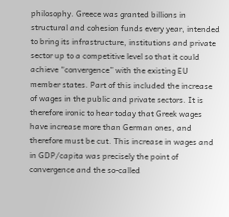philosophy. Greece was granted billions in structural and cohesion funds every year, intended to bring its infrastructure, institutions and private sector up to a competitive level so that it could achieve “convergence” with the existing EU member states. Part of this included the increase of wages in the public and private sectors. It is therefore ironic to hear today that Greek wages have increase more than German ones, and therefore must be cut. This increase in wages and in GDP/capita was precisely the point of convergence and the so-called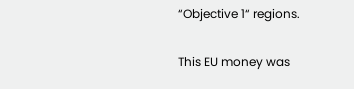“Objective 1“ regions.

This EU money was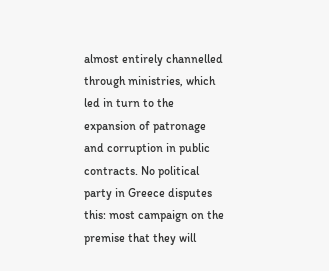almost entirely channelled through ministries, which led in turn to the expansion of patronage and corruption in public contracts. No political party in Greece disputes this: most campaign on the premise that they will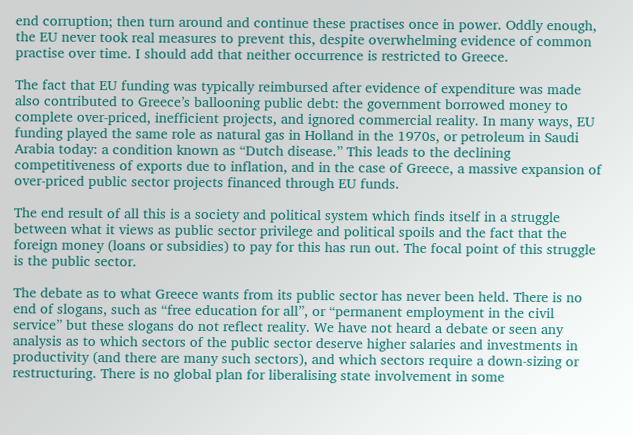end corruption; then turn around and continue these practises once in power. Oddly enough, the EU never took real measures to prevent this, despite overwhelming evidence of common practise over time. I should add that neither occurrence is restricted to Greece.

The fact that EU funding was typically reimbursed after evidence of expenditure was made also contributed to Greece’s ballooning public debt: the government borrowed money to complete over-priced, inefficient projects, and ignored commercial reality. In many ways, EU funding played the same role as natural gas in Holland in the 1970s, or petroleum in Saudi Arabia today: a condition known as “Dutch disease.” This leads to the declining competitiveness of exports due to inflation, and in the case of Greece, a massive expansion of over-priced public sector projects financed through EU funds.

The end result of all this is a society and political system which finds itself in a struggle between what it views as public sector privilege and political spoils and the fact that the foreign money (loans or subsidies) to pay for this has run out. The focal point of this struggle is the public sector.

The debate as to what Greece wants from its public sector has never been held. There is no end of slogans, such as “free education for all”, or “permanent employment in the civil service” but these slogans do not reflect reality. We have not heard a debate or seen any analysis as to which sectors of the public sector deserve higher salaries and investments in productivity (and there are many such sectors), and which sectors require a down-sizing or restructuring. There is no global plan for liberalising state involvement in some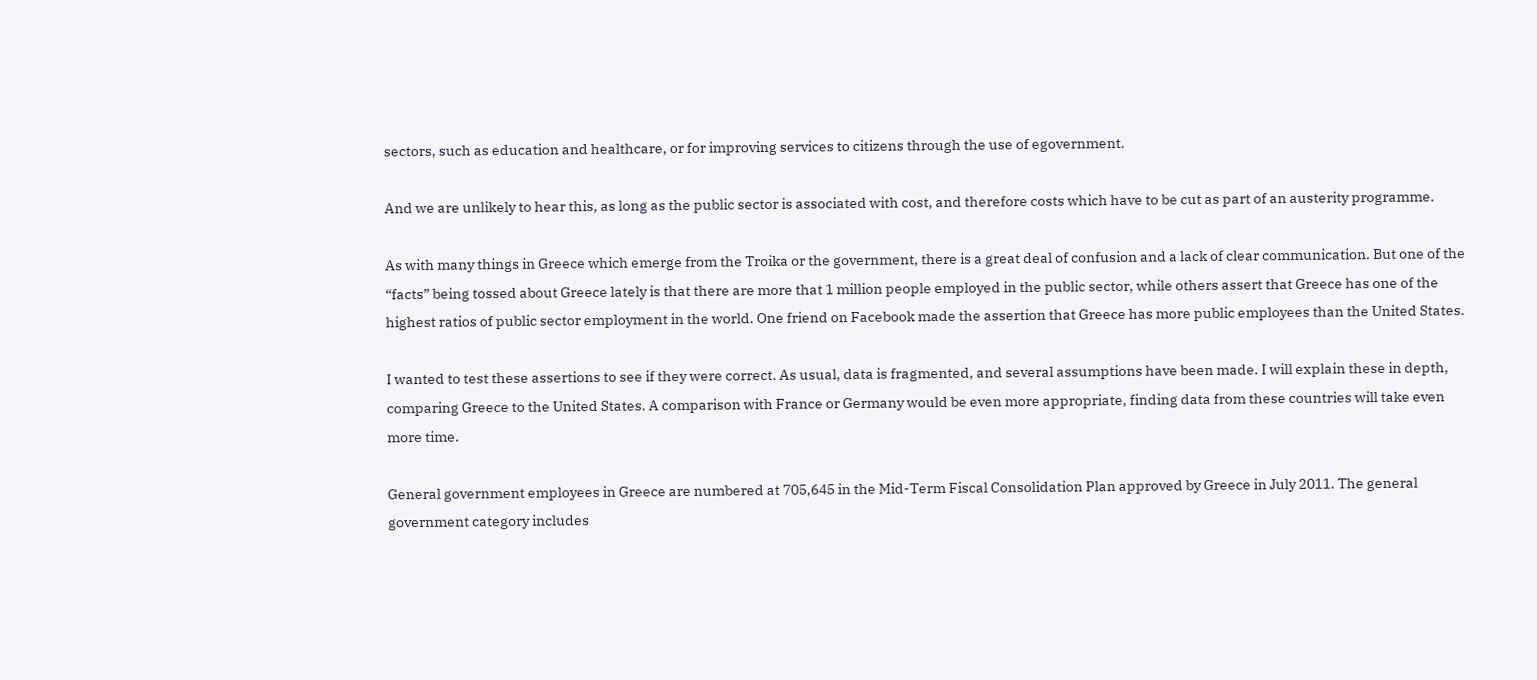sectors, such as education and healthcare, or for improving services to citizens through the use of egovernment.

And we are unlikely to hear this, as long as the public sector is associated with cost, and therefore costs which have to be cut as part of an austerity programme.

As with many things in Greece which emerge from the Troika or the government, there is a great deal of confusion and a lack of clear communication. But one of the “facts” being tossed about Greece lately is that there are more that 1 million people employed in the public sector, while others assert that Greece has one of the highest ratios of public sector employment in the world. One friend on Facebook made the assertion that Greece has more public employees than the United States.

I wanted to test these assertions to see if they were correct. As usual, data is fragmented, and several assumptions have been made. I will explain these in depth, comparing Greece to the United States. A comparison with France or Germany would be even more appropriate, finding data from these countries will take even more time.

General government employees in Greece are numbered at 705,645 in the Mid-Term Fiscal Consolidation Plan approved by Greece in July 2011. The general government category includes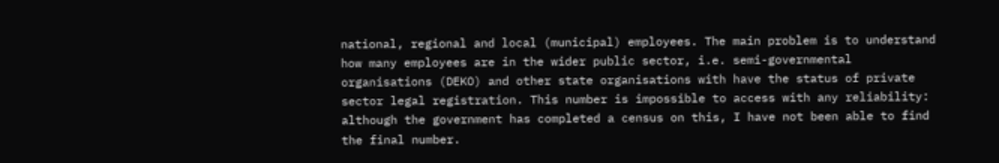national, regional and local (municipal) employees. The main problem is to understand how many employees are in the wider public sector, i.e. semi-governmental organisations (DEKO) and other state organisations with have the status of private sector legal registration. This number is impossible to access with any reliability: although the government has completed a census on this, I have not been able to find the final number.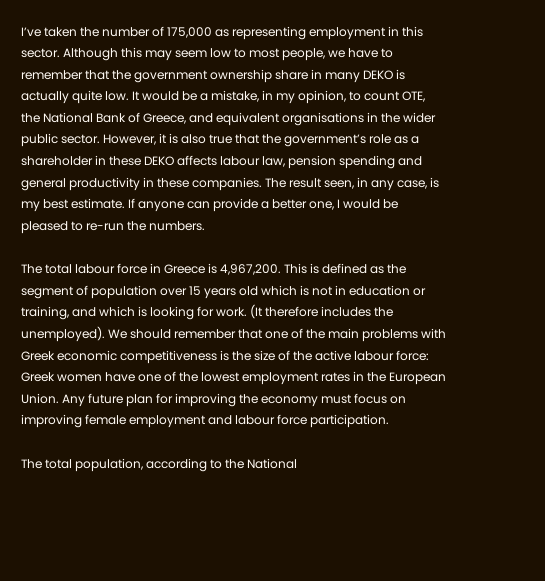I’ve taken the number of 175,000 as representing employment in this sector. Although this may seem low to most people, we have to remember that the government ownership share in many DEKO is actually quite low. It would be a mistake, in my opinion, to count OTE, the National Bank of Greece, and equivalent organisations in the wider public sector. However, it is also true that the government’s role as a shareholder in these DEKO affects labour law, pension spending and general productivity in these companies. The result seen, in any case, is my best estimate. If anyone can provide a better one, I would be pleased to re-run the numbers.

The total labour force in Greece is 4,967,200. This is defined as the segment of population over 15 years old which is not in education or training, and which is looking for work. (It therefore includes the unemployed). We should remember that one of the main problems with Greek economic competitiveness is the size of the active labour force: Greek women have one of the lowest employment rates in the European Union. Any future plan for improving the economy must focus on improving female employment and labour force participation.

The total population, according to the National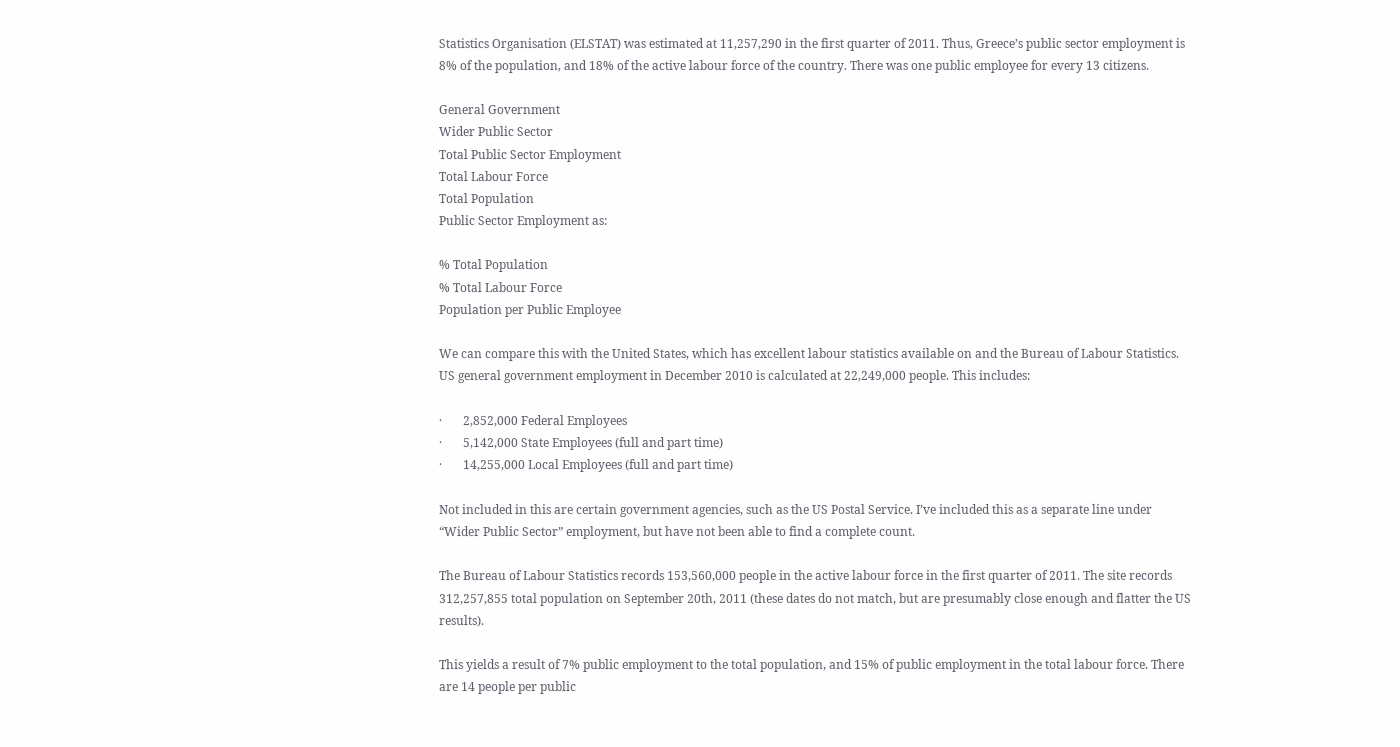Statistics Organisation (ELSTAT) was estimated at 11,257,290 in the first quarter of 2011. Thus, Greece’s public sector employment is 8% of the population, and 18% of the active labour force of the country. There was one public employee for every 13 citizens.

General Government
Wider Public Sector
Total Public Sector Employment
Total Labour Force
Total Population
Public Sector Employment as:

% Total Population
% Total Labour Force
Population per Public Employee

We can compare this with the United States, which has excellent labour statistics available on and the Bureau of Labour Statistics. US general government employment in December 2010 is calculated at 22,249,000 people. This includes:

·       2,852,000 Federal Employees
·       5,142,000 State Employees (full and part time)
·       14,255,000 Local Employees (full and part time)

Not included in this are certain government agencies, such as the US Postal Service. I’ve included this as a separate line under “Wider Public Sector” employment, but have not been able to find a complete count.

The Bureau of Labour Statistics records 153,560,000 people in the active labour force in the first quarter of 2011. The site records 312,257,855 total population on September 20th, 2011 (these dates do not match, but are presumably close enough and flatter the US results).

This yields a result of 7% public employment to the total population, and 15% of public employment in the total labour force. There are 14 people per public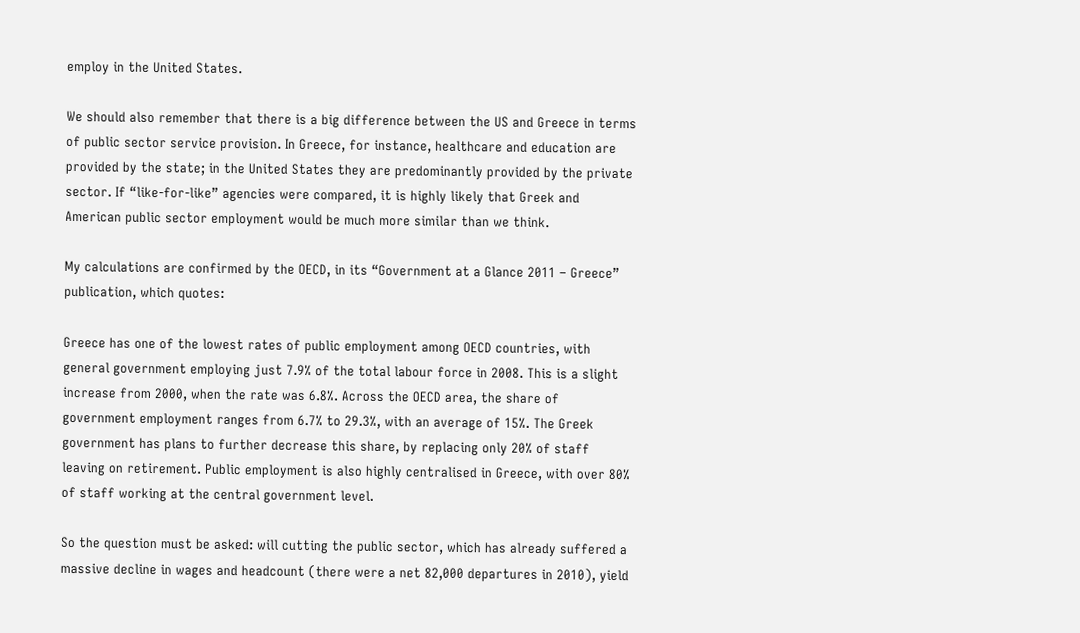employ in the United States.

We should also remember that there is a big difference between the US and Greece in terms of public sector service provision. In Greece, for instance, healthcare and education are provided by the state; in the United States they are predominantly provided by the private sector. If “like-for-like” agencies were compared, it is highly likely that Greek and American public sector employment would be much more similar than we think.

My calculations are confirmed by the OECD, in its “Government at a Glance 2011 – Greece” publication, which quotes:

Greece has one of the lowest rates of public employment among OECD countries, with general government employing just 7.9% of the total labour force in 2008. This is a slight increase from 2000, when the rate was 6.8%. Across the OECD area, the share of government employment ranges from 6.7% to 29.3%, with an average of 15%. The Greek government has plans to further decrease this share, by replacing only 20% of staff leaving on retirement. Public employment is also highly centralised in Greece, with over 80% of staff working at the central government level.

So the question must be asked: will cutting the public sector, which has already suffered a massive decline in wages and headcount (there were a net 82,000 departures in 2010), yield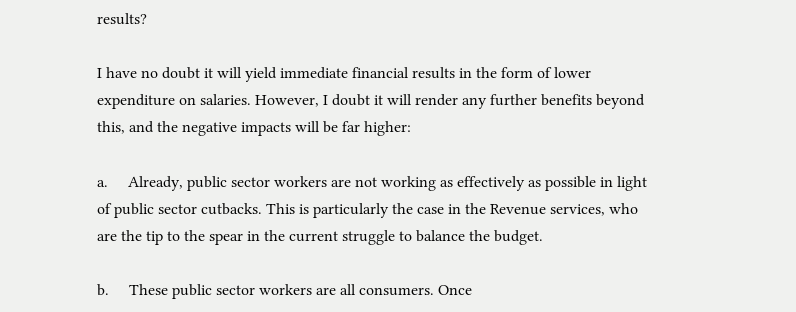results?

I have no doubt it will yield immediate financial results in the form of lower expenditure on salaries. However, I doubt it will render any further benefits beyond this, and the negative impacts will be far higher:

a.     Already, public sector workers are not working as effectively as possible in light of public sector cutbacks. This is particularly the case in the Revenue services, who are the tip to the spear in the current struggle to balance the budget.

b.     These public sector workers are all consumers. Once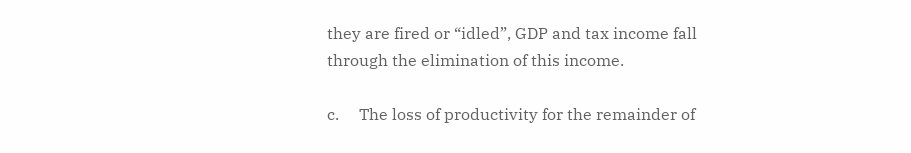they are fired or “idled”, GDP and tax income fall through the elimination of this income.

c.     The loss of productivity for the remainder of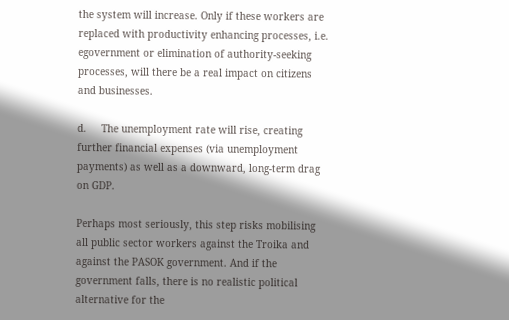the system will increase. Only if these workers are replaced with productivity enhancing processes, i.e. egovernment or elimination of authority-seeking processes, will there be a real impact on citizens and businesses.

d.     The unemployment rate will rise, creating further financial expenses (via unemployment payments) as well as a downward, long-term drag on GDP.

Perhaps most seriously, this step risks mobilising all public sector workers against the Troika and against the PASOK government. And if the government falls, there is no realistic political alternative for the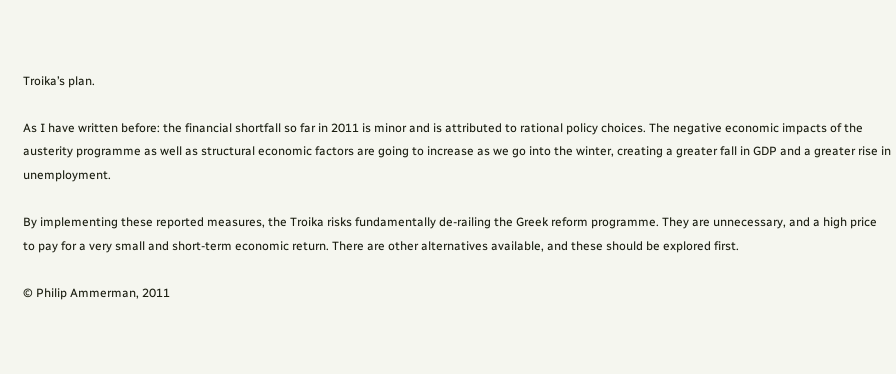Troika’s plan.

As I have written before: the financial shortfall so far in 2011 is minor and is attributed to rational policy choices. The negative economic impacts of the austerity programme as well as structural economic factors are going to increase as we go into the winter, creating a greater fall in GDP and a greater rise in unemployment.

By implementing these reported measures, the Troika risks fundamentally de-railing the Greek reform programme. They are unnecessary, and a high price to pay for a very small and short-term economic return. There are other alternatives available, and these should be explored first.

© Philip Ammerman, 2011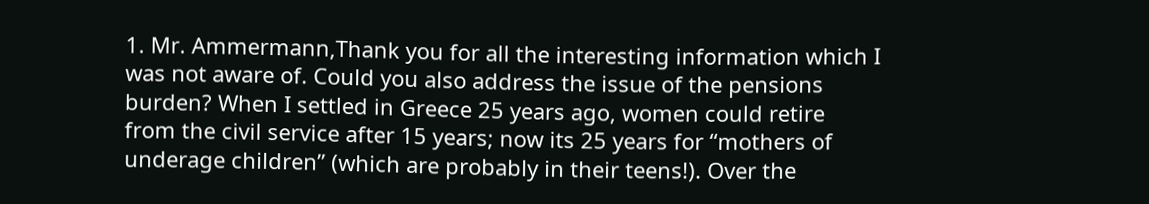1. Mr. Ammermann,Thank you for all the interesting information which I was not aware of. Could you also address the issue of the pensions burden? When I settled in Greece 25 years ago, women could retire from the civil service after 15 years; now its 25 years for “mothers of underage children” (which are probably in their teens!). Over the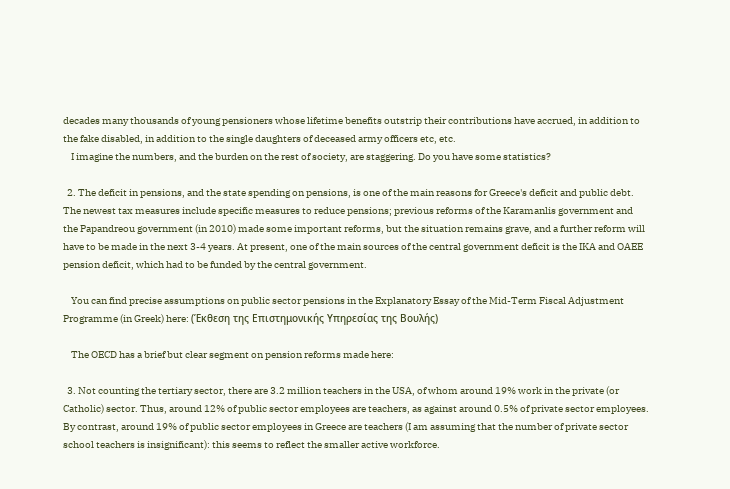decades many thousands of young pensioners whose lifetime benefits outstrip their contributions have accrued, in addition to the fake disabled, in addition to the single daughters of deceased army officers etc, etc.
    I imagine the numbers, and the burden on the rest of society, are staggering. Do you have some statistics?

  2. The deficit in pensions, and the state spending on pensions, is one of the main reasons for Greece's deficit and public debt. The newest tax measures include specific measures to reduce pensions; previous reforms of the Karamanlis government and the Papandreou government (in 2010) made some important reforms, but the situation remains grave, and a further reform will have to be made in the next 3-4 years. At present, one of the main sources of the central government deficit is the IKA and OAEE pension deficit, which had to be funded by the central government.

    You can find precise assumptions on public sector pensions in the Explanatory Essay of the Mid-Term Fiscal Adjustment Programme (in Greek) here: (Έκθεση της Επιστημονικής Υπηρεσίας της Βουλής)

    The OECD has a brief but clear segment on pension reforms made here:

  3. Not counting the tertiary sector, there are 3.2 million teachers in the USA, of whom around 19% work in the private (or Catholic) sector. Thus, around 12% of public sector employees are teachers, as against around 0.5% of private sector employees. By contrast, around 19% of public sector employees in Greece are teachers (I am assuming that the number of private sector school teachers is insignificant): this seems to reflect the smaller active workforce.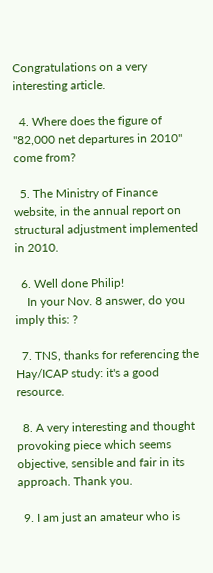Congratulations on a very interesting article.

  4. Where does the figure of "82,000 net departures in 2010" come from?

  5. The Ministry of Finance website, in the annual report on structural adjustment implemented in 2010.

  6. Well done Philip!
    In your Nov. 8 answer, do you imply this: ?

  7. TNS, thanks for referencing the Hay/ICAP study: it's a good resource.

  8. A very interesting and thought provoking piece which seems objective, sensible and fair in its approach. Thank you.

  9. I am just an amateur who is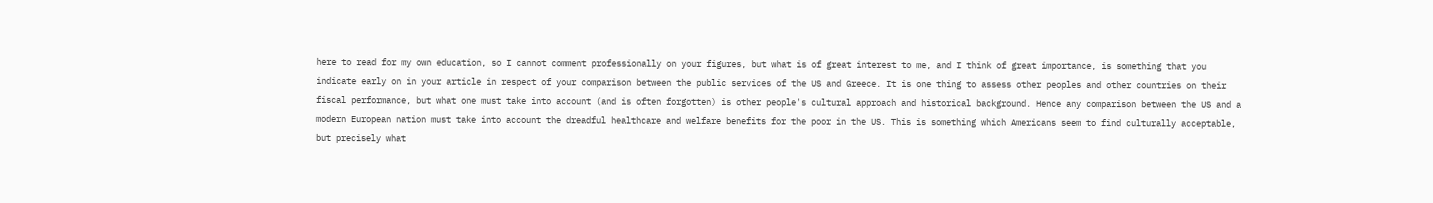here to read for my own education, so I cannot comment professionally on your figures, but what is of great interest to me, and I think of great importance, is something that you indicate early on in your article in respect of your comparison between the public services of the US and Greece. It is one thing to assess other peoples and other countries on their fiscal performance, but what one must take into account (and is often forgotten) is other people's cultural approach and historical background. Hence any comparison between the US and a modern European nation must take into account the dreadful healthcare and welfare benefits for the poor in the US. This is something which Americans seem to find culturally acceptable, but precisely what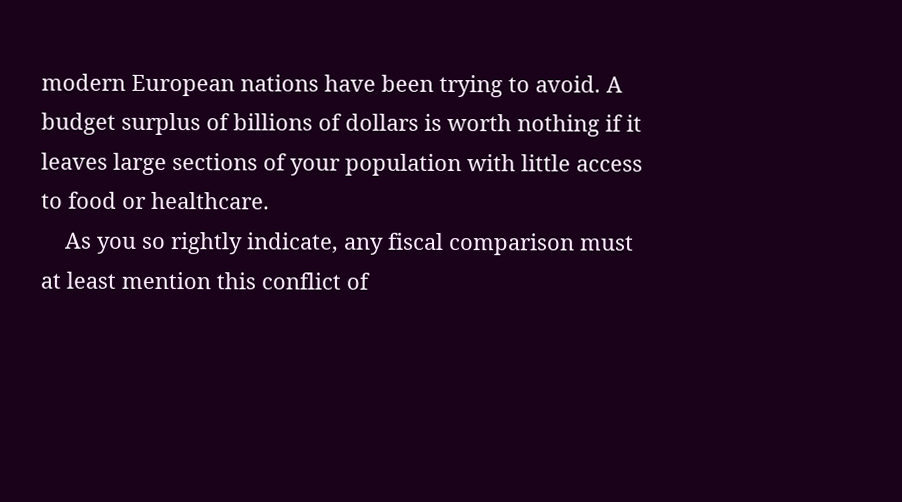modern European nations have been trying to avoid. A budget surplus of billions of dollars is worth nothing if it leaves large sections of your population with little access to food or healthcare.
    As you so rightly indicate, any fiscal comparison must at least mention this conflict of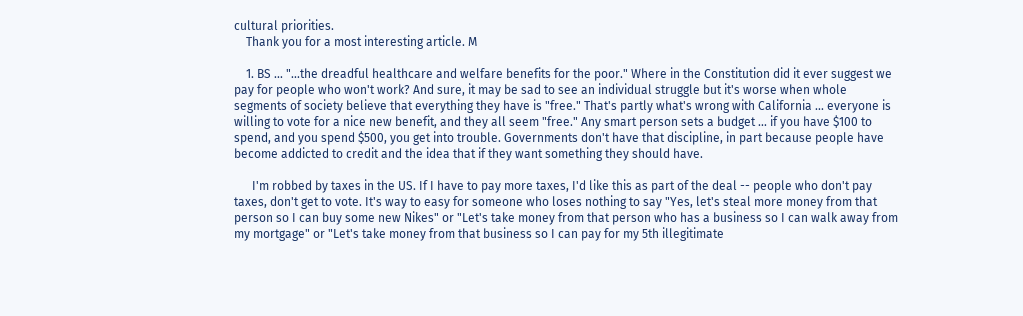cultural priorities.
    Thank you for a most interesting article. M

    1. BS ... "...the dreadful healthcare and welfare benefits for the poor." Where in the Constitution did it ever suggest we pay for people who won't work? And sure, it may be sad to see an individual struggle but it's worse when whole segments of society believe that everything they have is "free." That's partly what's wrong with California ... everyone is willing to vote for a nice new benefit, and they all seem "free." Any smart person sets a budget ... if you have $100 to spend, and you spend $500, you get into trouble. Governments don't have that discipline, in part because people have become addicted to credit and the idea that if they want something they should have.

      I'm robbed by taxes in the US. If I have to pay more taxes, I'd like this as part of the deal -- people who don't pay taxes, don't get to vote. It's way to easy for someone who loses nothing to say "Yes, let's steal more money from that person so I can buy some new Nikes" or "Let's take money from that person who has a business so I can walk away from my mortgage" or "Let's take money from that business so I can pay for my 5th illegitimate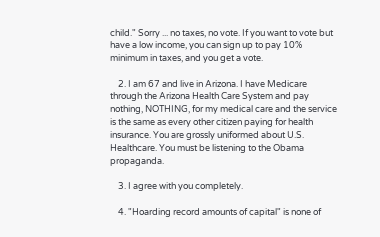child." Sorry ... no taxes, no vote. If you want to vote but have a low income, you can sign up to pay 10% minimum in taxes, and you get a vote.

    2. I am 67 and live in Arizona. I have Medicare through the Arizona Health Care System and pay nothing, NOTHING, for my medical care and the service is the same as every other citizen paying for health insurance. You are grossly uniformed about U.S. Healthcare. You must be listening to the Obama propaganda.

    3. I agree with you completely.

    4. "Hoarding record amounts of capital" is none of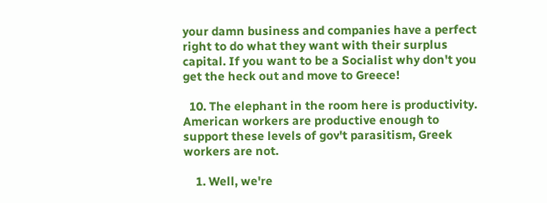your damn business and companies have a perfect right to do what they want with their surplus capital. If you want to be a Socialist why don't you get the heck out and move to Greece!

  10. The elephant in the room here is productivity. American workers are productive enough to support these levels of gov't parasitism, Greek workers are not.

    1. Well, we're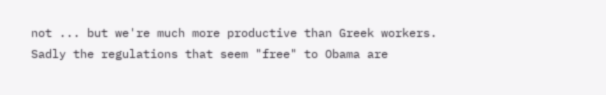not ... but we're much more productive than Greek workers. Sadly the regulations that seem "free" to Obama are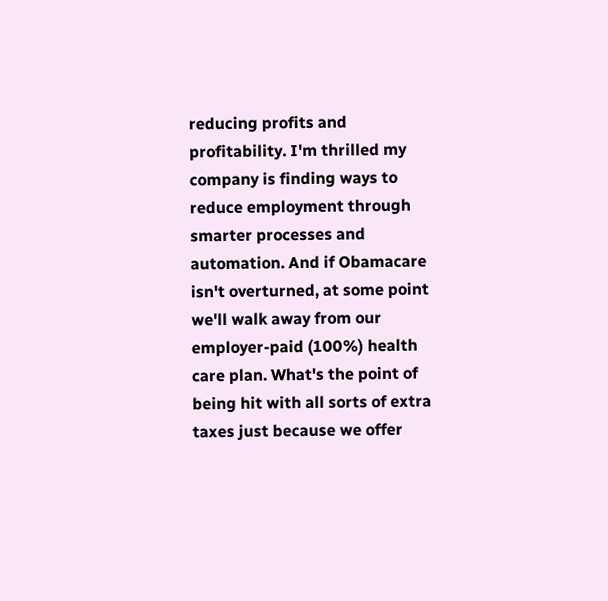reducing profits and profitability. I'm thrilled my company is finding ways to reduce employment through smarter processes and automation. And if Obamacare isn't overturned, at some point we'll walk away from our employer-paid (100%) health care plan. What's the point of being hit with all sorts of extra taxes just because we offer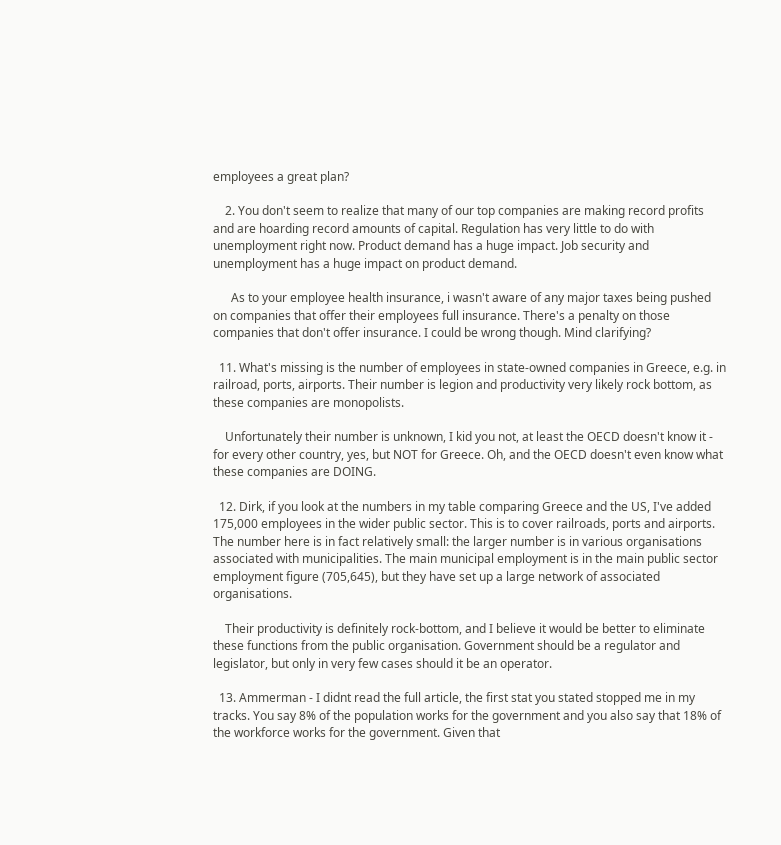employees a great plan?

    2. You don't seem to realize that many of our top companies are making record profits and are hoarding record amounts of capital. Regulation has very little to do with unemployment right now. Product demand has a huge impact. Job security and unemployment has a huge impact on product demand.

      As to your employee health insurance, i wasn't aware of any major taxes being pushed on companies that offer their employees full insurance. There's a penalty on those companies that don't offer insurance. I could be wrong though. Mind clarifying?

  11. What's missing is the number of employees in state-owned companies in Greece, e.g. in railroad, ports, airports. Their number is legion and productivity very likely rock bottom, as these companies are monopolists.

    Unfortunately their number is unknown, I kid you not, at least the OECD doesn't know it - for every other country, yes, but NOT for Greece. Oh, and the OECD doesn't even know what these companies are DOING.

  12. Dirk, if you look at the numbers in my table comparing Greece and the US, I've added 175,000 employees in the wider public sector. This is to cover railroads, ports and airports. The number here is in fact relatively small: the larger number is in various organisations associated with municipalities. The main municipal employment is in the main public sector employment figure (705,645), but they have set up a large network of associated organisations.

    Their productivity is definitely rock-bottom, and I believe it would be better to eliminate these functions from the public organisation. Government should be a regulator and legislator, but only in very few cases should it be an operator.

  13. Ammerman - I didnt read the full article, the first stat you stated stopped me in my tracks. You say 8% of the population works for the government and you also say that 18% of the workforce works for the government. Given that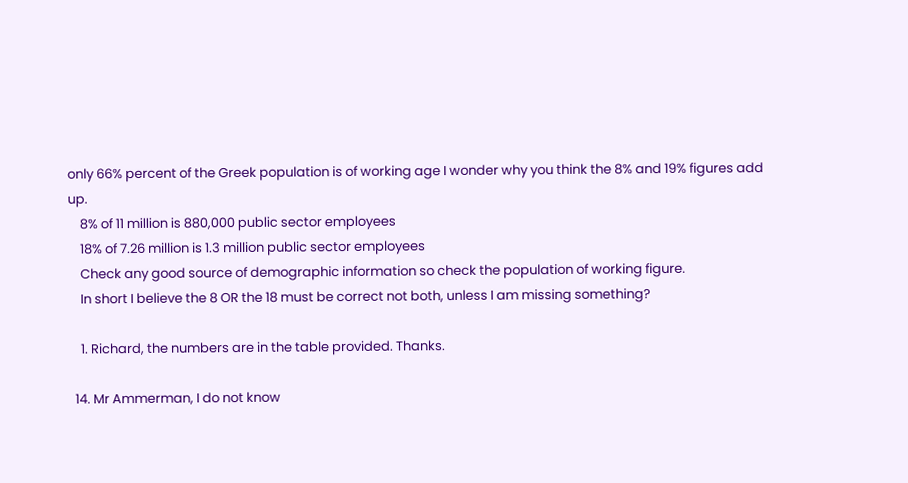only 66% percent of the Greek population is of working age I wonder why you think the 8% and 19% figures add up.
    8% of 11 million is 880,000 public sector employees
    18% of 7.26 million is 1.3 million public sector employees
    Check any good source of demographic information so check the population of working figure.
    In short I believe the 8 OR the 18 must be correct not both, unless I am missing something?

    1. Richard, the numbers are in the table provided. Thanks.

  14. Mr Ammerman, I do not know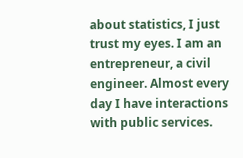about statistics, I just trust my eyes. I am an entrepreneur, a civil engineer. Almost every day I have interactions with public services.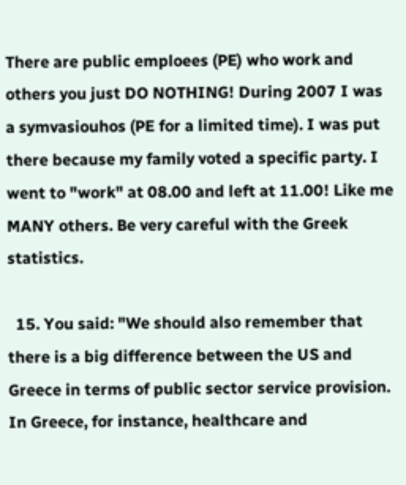There are public emploees (PE) who work and others you just DO NOTHING! During 2007 I was a symvasiouhos (PE for a limited time). I was put there because my family voted a specific party. I went to "work" at 08.00 and left at 11.00! Like me MANY others. Be very careful with the Greek statistics.

  15. You said: "We should also remember that there is a big difference between the US and Greece in terms of public sector service provision. In Greece, for instance, healthcare and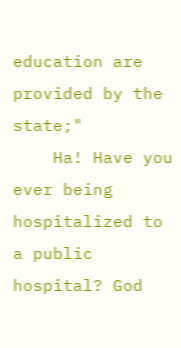education are provided by the state;"
    Ha! Have you ever being hospitalized to a public hospital? God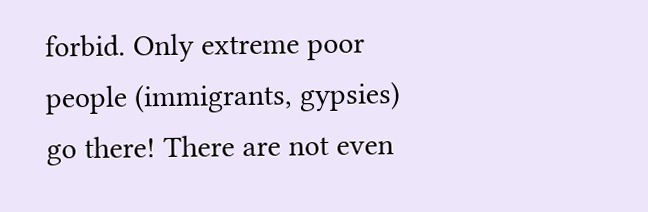forbid. Only extreme poor people (immigrants, gypsies) go there! There are not even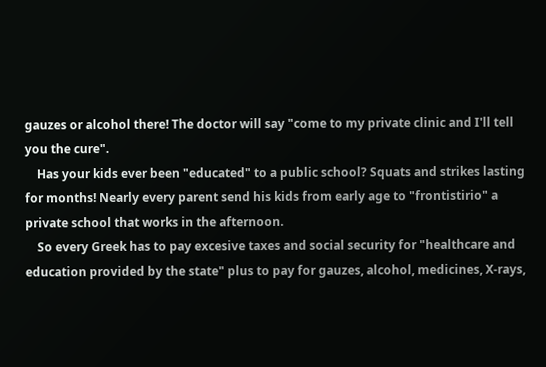gauzes or alcohol there! The doctor will say "come to my private clinic and I'll tell you the cure".
    Has your kids ever been "educated" to a public school? Squats and strikes lasting for months! Nearly every parent send his kids from early age to "frontistirio" a private school that works in the afternoon.
    So every Greek has to pay excesive taxes and social security for "healthcare and education provided by the state" plus to pay for gauzes, alcohol, medicines, X-rays,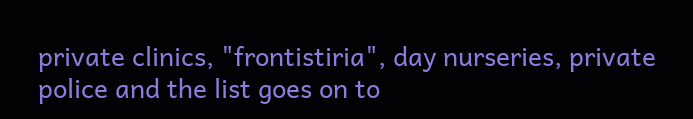private clinics, "frontistiria", day nurseries, private police and the list goes on to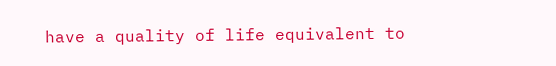have a quality of life equivalent to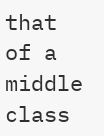that of a middle class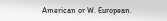American or W. European.